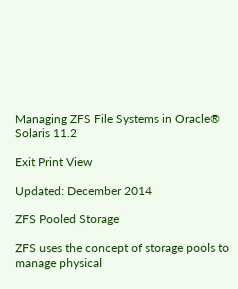Managing ZFS File Systems in Oracle® Solaris 11.2

Exit Print View

Updated: December 2014

ZFS Pooled Storage

ZFS uses the concept of storage pools to manage physical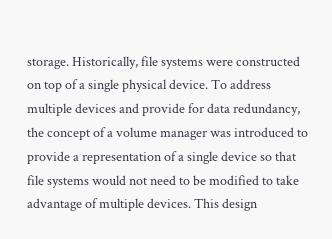storage. Historically, file systems were constructed on top of a single physical device. To address multiple devices and provide for data redundancy, the concept of a volume manager was introduced to provide a representation of a single device so that file systems would not need to be modified to take advantage of multiple devices. This design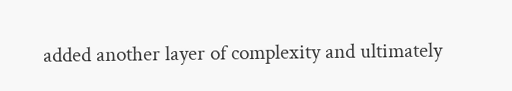added another layer of complexity and ultimately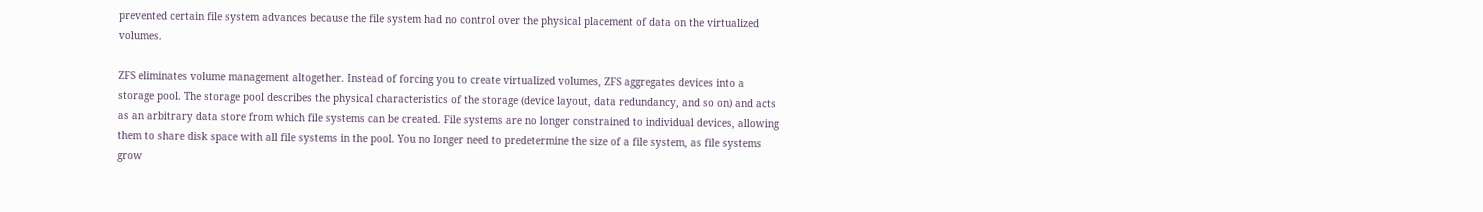prevented certain file system advances because the file system had no control over the physical placement of data on the virtualized volumes.

ZFS eliminates volume management altogether. Instead of forcing you to create virtualized volumes, ZFS aggregates devices into a storage pool. The storage pool describes the physical characteristics of the storage (device layout, data redundancy, and so on) and acts as an arbitrary data store from which file systems can be created. File systems are no longer constrained to individual devices, allowing them to share disk space with all file systems in the pool. You no longer need to predetermine the size of a file system, as file systems grow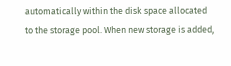automatically within the disk space allocated to the storage pool. When new storage is added,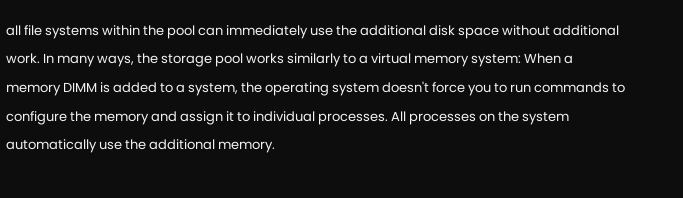all file systems within the pool can immediately use the additional disk space without additional work. In many ways, the storage pool works similarly to a virtual memory system: When a memory DIMM is added to a system, the operating system doesn't force you to run commands to configure the memory and assign it to individual processes. All processes on the system automatically use the additional memory.